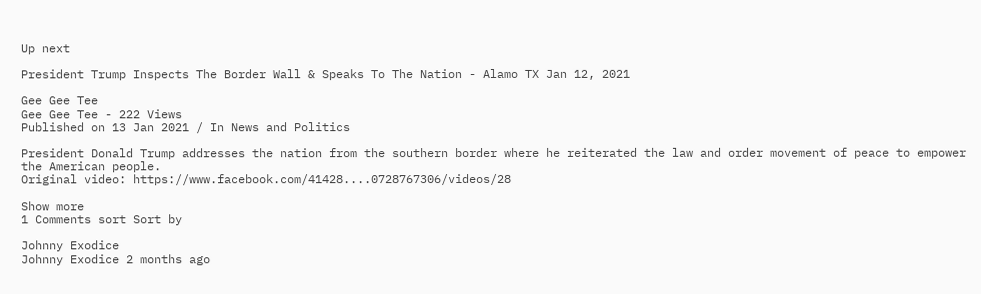Up next

President Trump Inspects The Border Wall & Speaks To The Nation - Alamo TX Jan 12, 2021

Gee Gee Tee
Gee Gee Tee - 222 Views
Published on 13 Jan 2021 / In News and Politics

President Donald Trump addresses the nation from the southern border where he reiterated the law and order movement of peace to empower the American people.
Original video: https://www.facebook.com/41428....0728767306/videos/28

Show more
1 Comments sort Sort by

Johnny Exodice
Johnny Exodice 2 months ago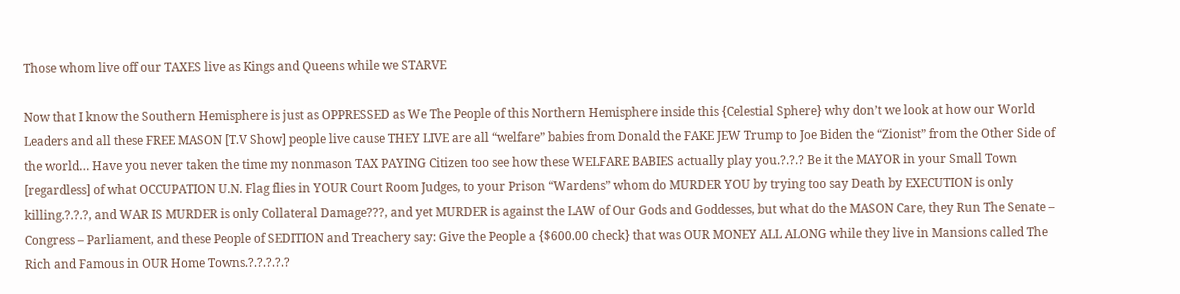Those whom live off our TAXES live as Kings and Queens while we STARVE

Now that I know the Southern Hemisphere is just as OPPRESSED as We The People of this Northern Hemisphere inside this {Celestial Sphere} why don’t we look at how our World Leaders and all these FREE MASON [T.V Show] people live cause THEY LIVE are all “welfare” babies from Donald the FAKE JEW Trump to Joe Biden the “Zionist” from the Other Side of the world… Have you never taken the time my nonmason TAX PAYING Citizen too see how these WELFARE BABIES actually play you.?.?.? Be it the MAYOR in your Small Town [regardless] of what OCCUPATION U.N. Flag flies in YOUR Court Room Judges, to your Prison “Wardens” whom do MURDER YOU by trying too say Death by EXECUTION is only killing.?.?.?, and WAR IS MURDER is only Collateral Damage???, and yet MURDER is against the LAW of Our Gods and Goddesses, but what do the MASON Care, they Run The Senate – Congress – Parliament, and these People of SEDITION and Treachery say: Give the People a {$600.00 check} that was OUR MONEY ALL ALONG while they live in Mansions called The Rich and Famous in OUR Home Towns.?.?.?.?.?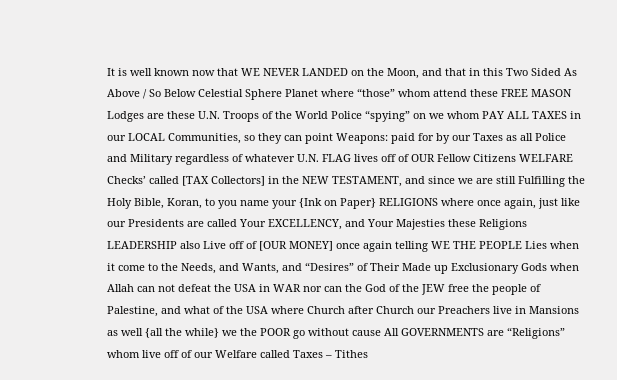It is well known now that WE NEVER LANDED on the Moon, and that in this Two Sided As Above / So Below Celestial Sphere Planet where “those” whom attend these FREE MASON Lodges are these U.N. Troops of the World Police “spying” on we whom PAY ALL TAXES in our LOCAL Communities, so they can point Weapons: paid for by our Taxes as all Police and Military regardless of whatever U.N. FLAG lives off of OUR Fellow Citizens WELFARE Checks’ called [TAX Collectors] in the NEW TESTAMENT, and since we are still Fulfilling the Holy Bible, Koran, to you name your {Ink on Paper} RELIGIONS where once again, just like our Presidents are called Your EXCELLENCY, and Your Majesties these Religions LEADERSHIP also Live off of [OUR MONEY] once again telling WE THE PEOPLE Lies when it come to the Needs, and Wants, and “Desires” of Their Made up Exclusionary Gods when Allah can not defeat the USA in WAR nor can the God of the JEW free the people of Palestine, and what of the USA where Church after Church our Preachers live in Mansions as well {all the while} we the POOR go without cause All GOVERNMENTS are “Religions” whom live off of our Welfare called Taxes – Tithes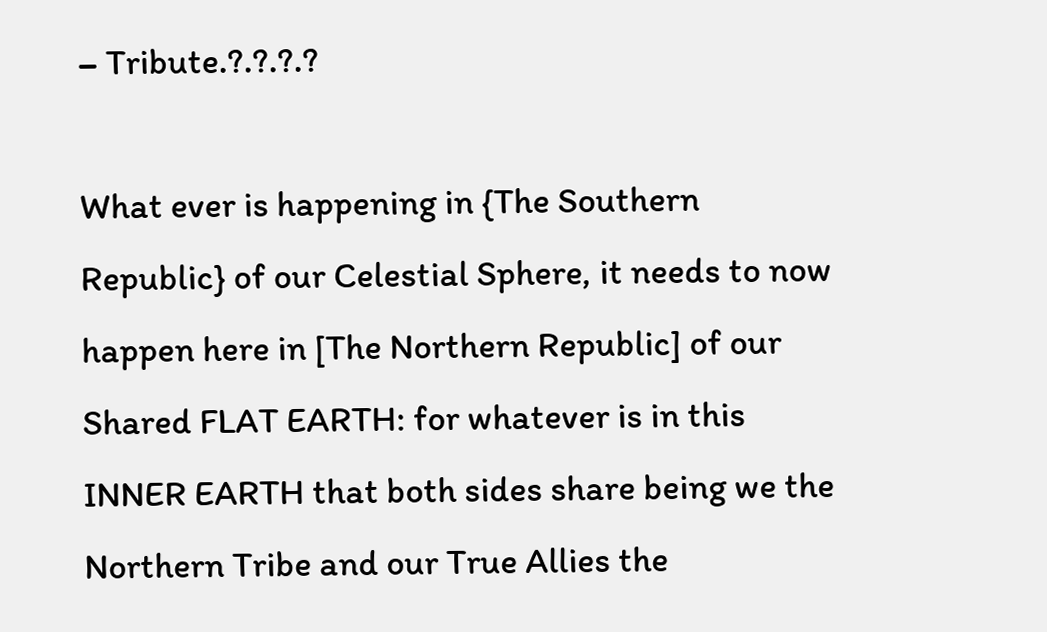– Tribute.?.?.?.?

What ever is happening in {The Southern Republic} of our Celestial Sphere, it needs to now happen here in [The Northern Republic] of our Shared FLAT EARTH: for whatever is in this INNER EARTH that both sides share being we the Northern Tribe and our True Allies the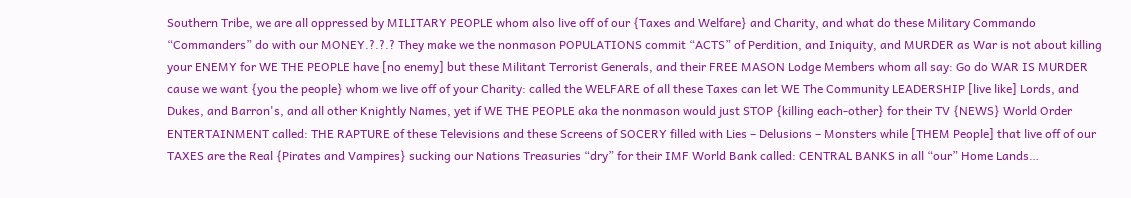Southern Tribe, we are all oppressed by MILITARY PEOPLE whom also live off of our {Taxes and Welfare} and Charity, and what do these Military Commando “Commanders” do with our MONEY.?.?.? They make we the nonmason POPULATIONS commit “ACTS” of Perdition, and Iniquity, and MURDER as War is not about killing your ENEMY for WE THE PEOPLE have [no enemy] but these Militant Terrorist Generals, and their FREE MASON Lodge Members whom all say: Go do WAR IS MURDER cause we want {you the people} whom we live off of your Charity: called the WELFARE of all these Taxes can let WE The Community LEADERSHIP [live like] Lords, and Dukes, and Barron's, and all other Knightly Names, yet if WE THE PEOPLE aka the nonmason would just STOP {killing each-other} for their TV {NEWS} World Order ENTERTAINMENT called: THE RAPTURE of these Televisions and these Screens of SOCERY filled with Lies – Delusions – Monsters while [THEM People] that live off of our TAXES are the Real {Pirates and Vampires} sucking our Nations Treasuries “dry” for their IMF World Bank called: CENTRAL BANKS in all “our” Home Lands…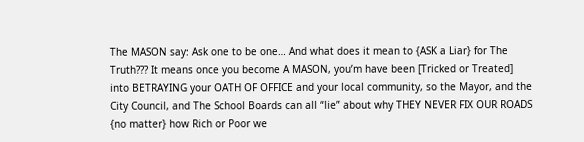The MASON say: Ask one to be one… And what does it mean to {ASK a Liar} for The Truth??? It means once you become A MASON, you’m have been [Tricked or Treated] into BETRAYING your OATH OF OFFICE and your local community, so the Mayor, and the City Council, and The School Boards can all “lie” about why THEY NEVER FIX OUR ROADS {no matter} how Rich or Poor we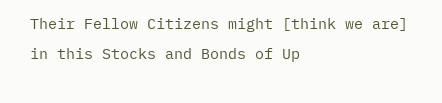Their Fellow Citizens might [think we are] in this Stocks and Bonds of Up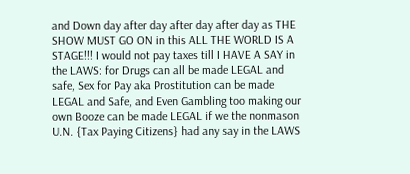and Down day after day after day after day as THE SHOW MUST GO ON in this ALL THE WORLD IS A STAGE!!! I would not pay taxes till I HAVE A SAY in the LAWS: for Drugs can all be made LEGAL and safe, Sex for Pay aka Prostitution can be made LEGAL and Safe, and Even Gambling too making our own Booze can be made LEGAL if we the nonmason U.N. {Tax Paying Citizens} had any say in the LAWS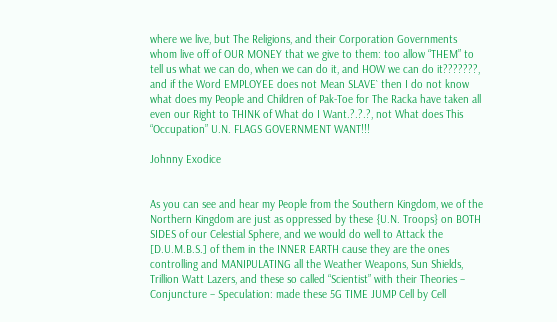where we live, but The Religions, and their Corporation Governments whom live off of OUR MONEY that we give to them: too allow “THEM” to tell us what we can do, when we can do it, and HOW we can do it???????, and if the Word EMPLOYEE does not Mean SLAVE` then I do not know what does my People and Children of Pak-Toe for The Racka have taken all even our Right to THINK of What do I Want.?.?.?, not What does This “Occupation” U.N. FLAGS GOVERNMENT WANT!!!

Johnny Exodice


As you can see and hear my People from the Southern Kingdom, we of the Northern Kingdom are just as oppressed by these {U.N. Troops} on BOTH SIDES of our Celestial Sphere, and we would do well to Attack the [D.U.M.B.S.] of them in the INNER EARTH cause they are the ones controlling and MANIPULATING all the Weather Weapons, Sun Shields, Trillion Watt Lazers, and these so called “Scientist” with their Theories – Conjuncture – Speculation: made these 5G TIME JUMP Cell by Cell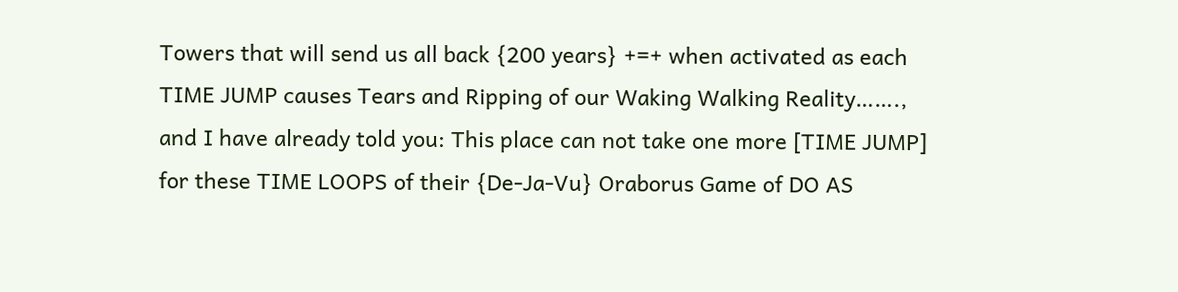Towers that will send us all back {200 years} +=+ when activated as each TIME JUMP causes Tears and Ripping of our Waking Walking Reality……., and I have already told you: This place can not take one more [TIME JUMP] for these TIME LOOPS of their {De-Ja-Vu} Oraborus Game of DO AS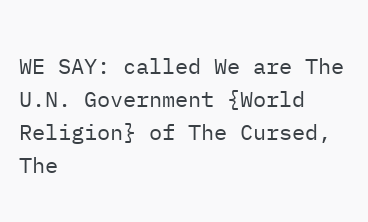WE SAY: called We are The U.N. Government {World Religion} of The Cursed, The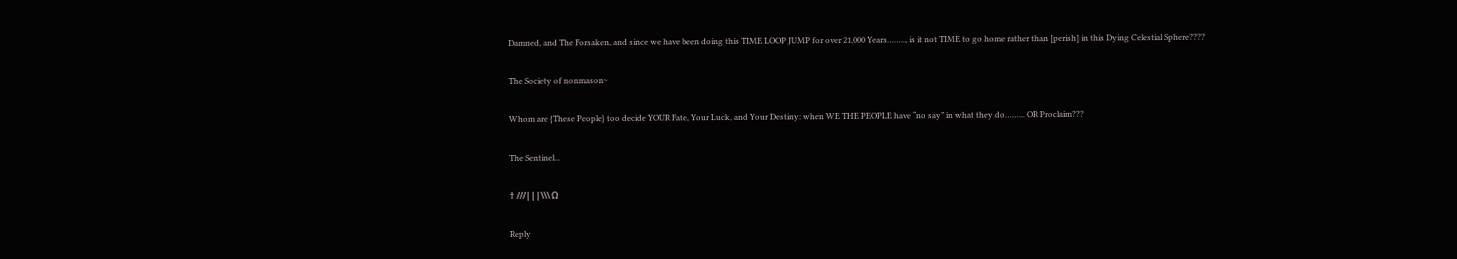Damned, and The Forsaken, and since we have been doing this TIME LOOP JUMP for over 21,000 Years…….., is it not TIME to go home rather than [perish] in this Dying Celestial Sphere????

The Society of nonmason~

Whom are {These People} too decide YOUR Fate, Your Luck, and Your Destiny: when WE THE PEOPLE have “no say” in what they do……... OR Proclaim???

The Sentinel...

† ///|||\\\ Ω

Reply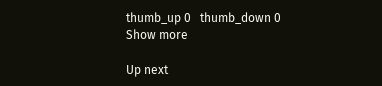thumb_up 0   thumb_down 0
Show more

Up next